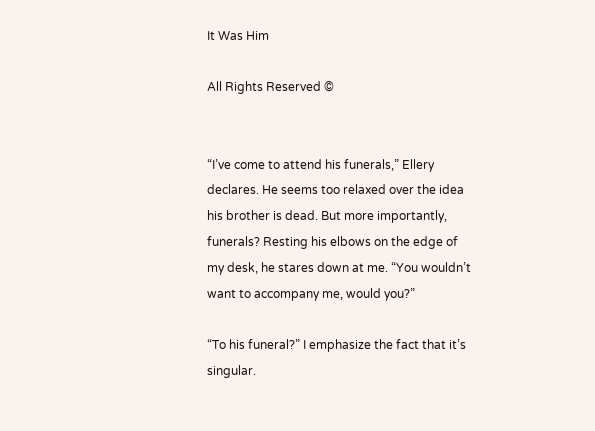It Was Him

All Rights Reserved ©


“I’ve come to attend his funerals,” Ellery declares. He seems too relaxed over the idea his brother is dead. But more importantly, funerals? Resting his elbows on the edge of my desk, he stares down at me. “You wouldn’t want to accompany me, would you?”

“To his funeral?” I emphasize the fact that it’s singular.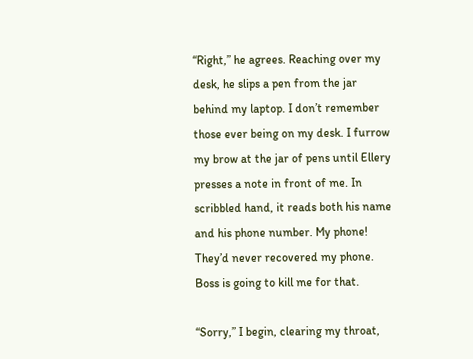“Right,” he agrees. Reaching over my desk, he slips a pen from the jar behind my laptop. I don’t remember those ever being on my desk. I furrow my brow at the jar of pens until Ellery presses a note in front of me. In scribbled hand, it reads both his name and his phone number. My phone! They’d never recovered my phone. Boss is going to kill me for that.

“Sorry,” I begin, clearing my throat,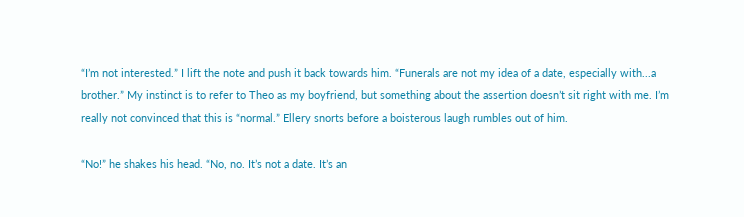“I’m not interested.” I lift the note and push it back towards him. “Funerals are not my idea of a date, especially with...a brother.” My instinct is to refer to Theo as my boyfriend, but something about the assertion doesn’t sit right with me. I’m really not convinced that this is “normal.” Ellery snorts before a boisterous laugh rumbles out of him.

“No!” he shakes his head. “No, no. It’s not a date. It’s an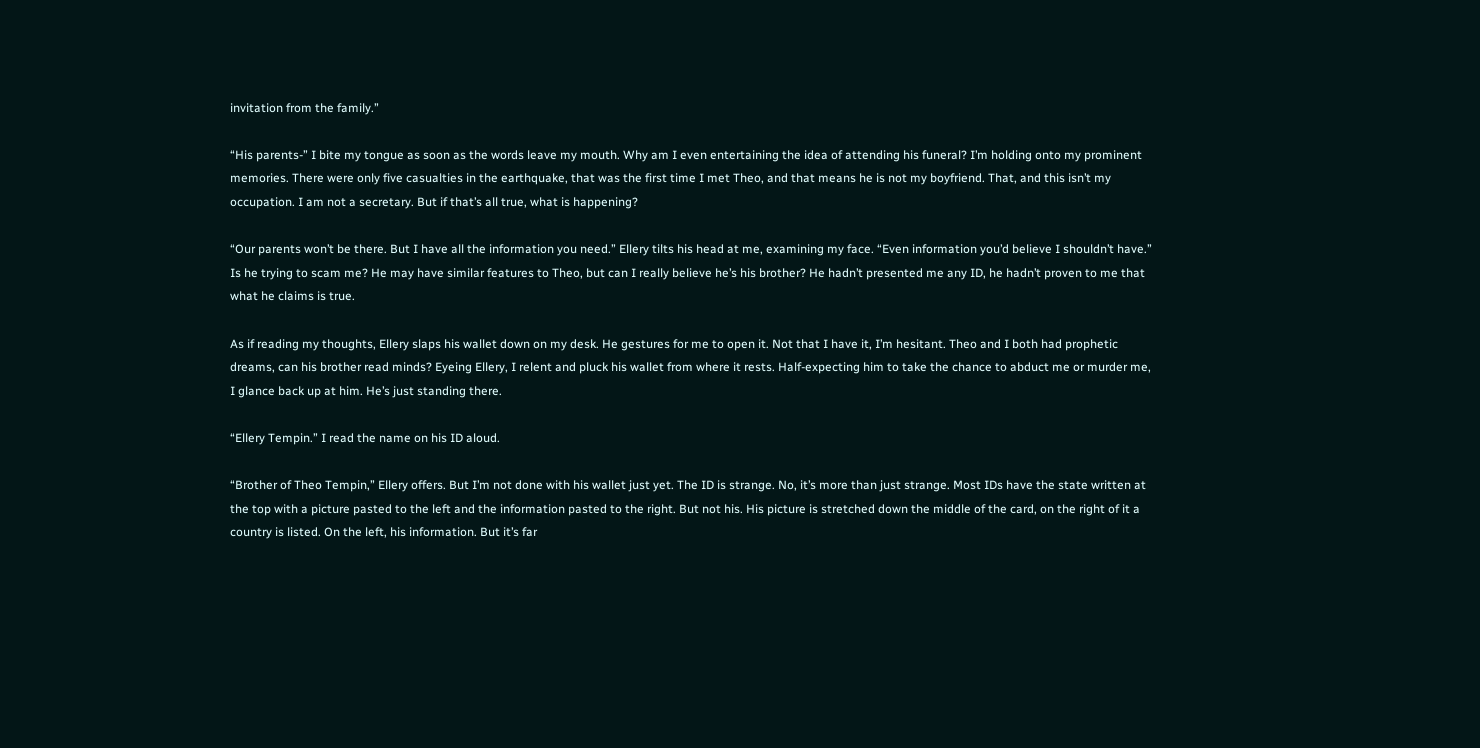invitation from the family.”

“His parents-” I bite my tongue as soon as the words leave my mouth. Why am I even entertaining the idea of attending his funeral? I’m holding onto my prominent memories. There were only five casualties in the earthquake, that was the first time I met Theo, and that means he is not my boyfriend. That, and this isn’t my occupation. I am not a secretary. But if that’s all true, what is happening?

“Our parents won’t be there. But I have all the information you need.” Ellery tilts his head at me, examining my face. “Even information you’d believe I shouldn’t have.” Is he trying to scam me? He may have similar features to Theo, but can I really believe he’s his brother? He hadn’t presented me any ID, he hadn’t proven to me that what he claims is true.

As if reading my thoughts, Ellery slaps his wallet down on my desk. He gestures for me to open it. Not that I have it, I’m hesitant. Theo and I both had prophetic dreams, can his brother read minds? Eyeing Ellery, I relent and pluck his wallet from where it rests. Half-expecting him to take the chance to abduct me or murder me, I glance back up at him. He’s just standing there.

“Ellery Tempin.” I read the name on his ID aloud.

“Brother of Theo Tempin,” Ellery offers. But I’m not done with his wallet just yet. The ID is strange. No, it’s more than just strange. Most IDs have the state written at the top with a picture pasted to the left and the information pasted to the right. But not his. His picture is stretched down the middle of the card, on the right of it a country is listed. On the left, his information. But it’s far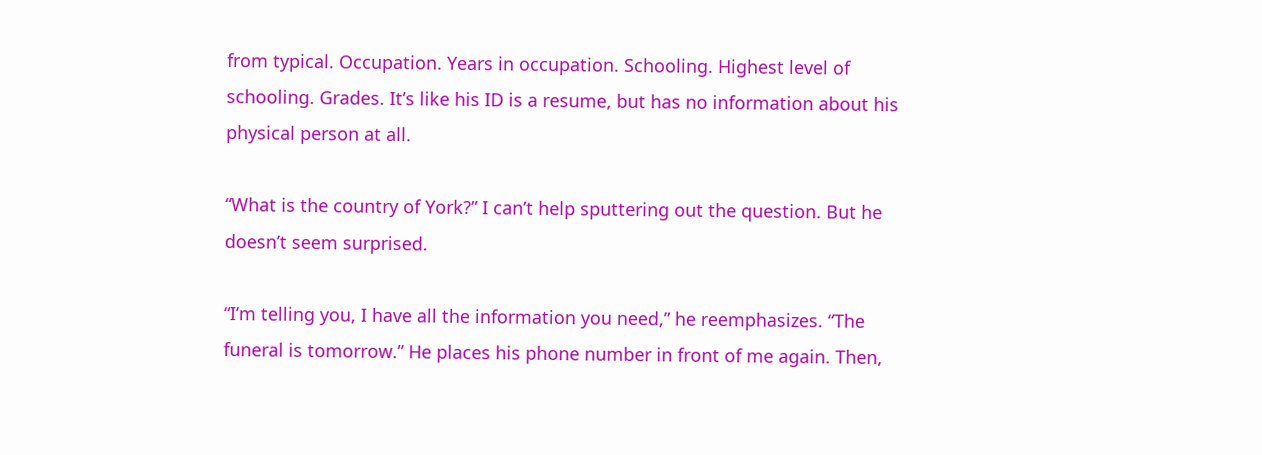from typical. Occupation. Years in occupation. Schooling. Highest level of schooling. Grades. It’s like his ID is a resume, but has no information about his physical person at all.

“What is the country of York?” I can’t help sputtering out the question. But he doesn’t seem surprised.

“I’m telling you, I have all the information you need,” he reemphasizes. “The funeral is tomorrow.” He places his phone number in front of me again. Then,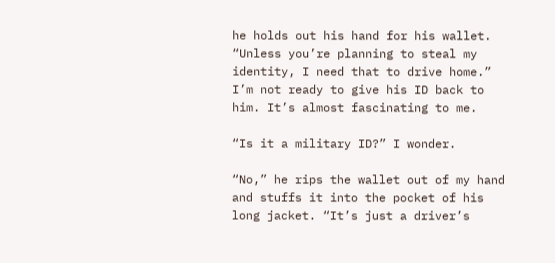he holds out his hand for his wallet. “Unless you’re planning to steal my identity, I need that to drive home.” I’m not ready to give his ID back to him. It’s almost fascinating to me.

“Is it a military ID?” I wonder.

“No,” he rips the wallet out of my hand and stuffs it into the pocket of his long jacket. “It’s just a driver’s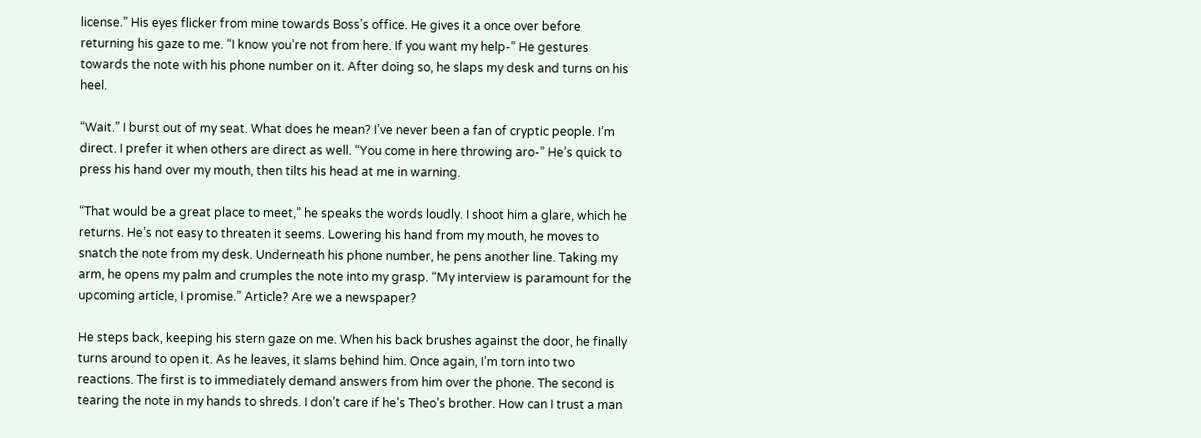license.” His eyes flicker from mine towards Boss’s office. He gives it a once over before returning his gaze to me. “I know you’re not from here. If you want my help-” He gestures towards the note with his phone number on it. After doing so, he slaps my desk and turns on his heel.

“Wait.” I burst out of my seat. What does he mean? I’ve never been a fan of cryptic people. I’m direct. I prefer it when others are direct as well. “You come in here throwing aro-” He’s quick to press his hand over my mouth, then tilts his head at me in warning.

“That would be a great place to meet,” he speaks the words loudly. I shoot him a glare, which he returns. He’s not easy to threaten it seems. Lowering his hand from my mouth, he moves to snatch the note from my desk. Underneath his phone number, he pens another line. Taking my arm, he opens my palm and crumples the note into my grasp. “My interview is paramount for the upcoming article, I promise.” Article? Are we a newspaper?

He steps back, keeping his stern gaze on me. When his back brushes against the door, he finally turns around to open it. As he leaves, it slams behind him. Once again, I’m torn into two reactions. The first is to immediately demand answers from him over the phone. The second is tearing the note in my hands to shreds. I don’t care if he’s Theo’s brother. How can I trust a man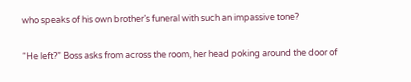who speaks of his own brother’s funeral with such an impassive tone?

“He left?” Boss asks from across the room, her head poking around the door of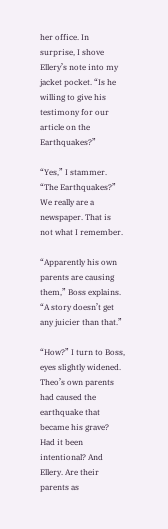her office. In surprise, I shove Ellery’s note into my jacket pocket. “Is he willing to give his testimony for our article on the Earthquakes?”

“Yes,” I stammer. “The Earthquakes?” We really are a newspaper. That is not what I remember.

“Apparently his own parents are causing them,” Boss explains. “A story doesn’t get any juicier than that.”

“How?” I turn to Boss, eyes slightly widened. Theo’s own parents had caused the earthquake that became his grave? Had it been intentional? And Ellery. Are their parents as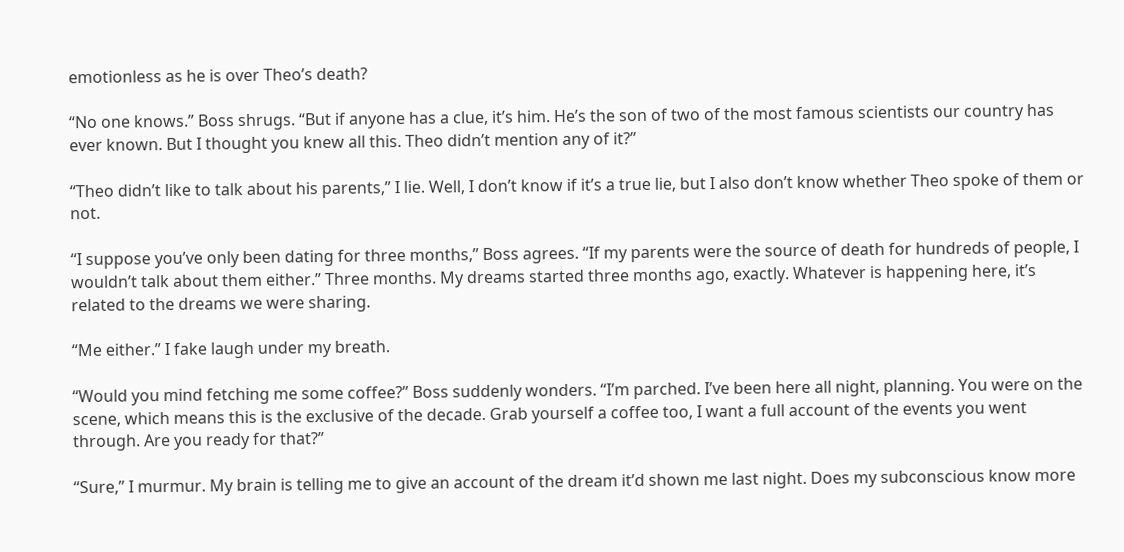emotionless as he is over Theo’s death?

“No one knows.” Boss shrugs. “But if anyone has a clue, it’s him. He’s the son of two of the most famous scientists our country has ever known. But I thought you knew all this. Theo didn’t mention any of it?”

“Theo didn’t like to talk about his parents,” I lie. Well, I don’t know if it’s a true lie, but I also don’t know whether Theo spoke of them or not.

“I suppose you’ve only been dating for three months,” Boss agrees. “If my parents were the source of death for hundreds of people, I wouldn’t talk about them either.” Three months. My dreams started three months ago, exactly. Whatever is happening here, it’s related to the dreams we were sharing.

“Me either.” I fake laugh under my breath.

“Would you mind fetching me some coffee?” Boss suddenly wonders. “I’m parched. I’ve been here all night, planning. You were on the scene, which means this is the exclusive of the decade. Grab yourself a coffee too, I want a full account of the events you went through. Are you ready for that?”

“Sure,” I murmur. My brain is telling me to give an account of the dream it’d shown me last night. Does my subconscious know more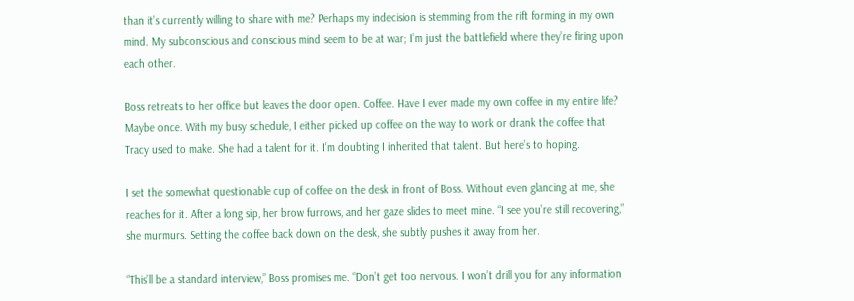than it’s currently willing to share with me? Perhaps my indecision is stemming from the rift forming in my own mind. My subconscious and conscious mind seem to be at war; I’m just the battlefield where they’re firing upon each other.

Boss retreats to her office but leaves the door open. Coffee. Have I ever made my own coffee in my entire life? Maybe once. With my busy schedule, I either picked up coffee on the way to work or drank the coffee that Tracy used to make. She had a talent for it. I’m doubting I inherited that talent. But here’s to hoping.

I set the somewhat questionable cup of coffee on the desk in front of Boss. Without even glancing at me, she reaches for it. After a long sip, her brow furrows, and her gaze slides to meet mine. “I see you’re still recovering,” she murmurs. Setting the coffee back down on the desk, she subtly pushes it away from her.

“This’ll be a standard interview,” Boss promises me. “Don’t get too nervous. I won’t drill you for any information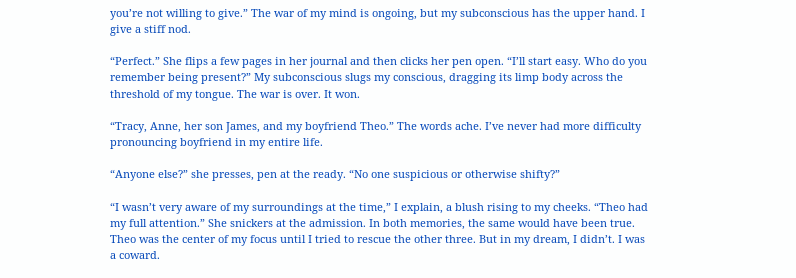you’re not willing to give.” The war of my mind is ongoing, but my subconscious has the upper hand. I give a stiff nod.

“Perfect.” She flips a few pages in her journal and then clicks her pen open. “I’ll start easy. Who do you remember being present?” My subconscious slugs my conscious, dragging its limp body across the threshold of my tongue. The war is over. It won.

“Tracy, Anne, her son James, and my boyfriend Theo.” The words ache. I’ve never had more difficulty pronouncing boyfriend in my entire life.

“Anyone else?” she presses, pen at the ready. “No one suspicious or otherwise shifty?”

“I wasn’t very aware of my surroundings at the time,” I explain, a blush rising to my cheeks. “Theo had my full attention.” She snickers at the admission. In both memories, the same would have been true. Theo was the center of my focus until I tried to rescue the other three. But in my dream, I didn’t. I was a coward.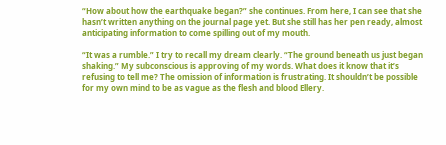“How about how the earthquake began?” she continues. From here, I can see that she hasn’t written anything on the journal page yet. But she still has her pen ready, almost anticipating information to come spilling out of my mouth.

“It was a rumble.” I try to recall my dream clearly. “The ground beneath us just began shaking.” My subconscious is approving of my words. What does it know that it’s refusing to tell me? The omission of information is frustrating. It shouldn’t be possible for my own mind to be as vague as the flesh and blood Ellery.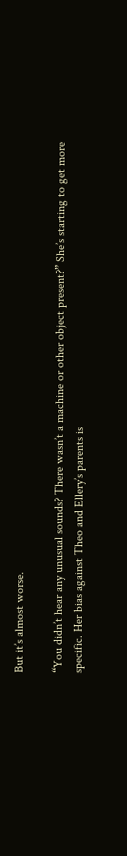But it’s almost worse.

“You didn’t hear any unusual sounds? There wasn’t a machine or other object present?” She’s starting to get more specific. Her bias against Theo and Ellery’s parents is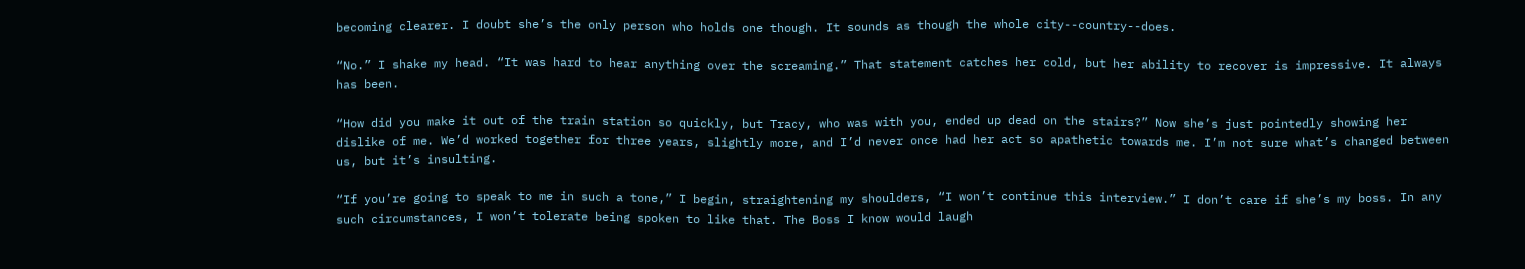becoming clearer. I doubt she’s the only person who holds one though. It sounds as though the whole city--country--does.

“No.” I shake my head. “It was hard to hear anything over the screaming.” That statement catches her cold, but her ability to recover is impressive. It always has been.

“How did you make it out of the train station so quickly, but Tracy, who was with you, ended up dead on the stairs?” Now she’s just pointedly showing her dislike of me. We’d worked together for three years, slightly more, and I’d never once had her act so apathetic towards me. I’m not sure what’s changed between us, but it’s insulting.

“If you’re going to speak to me in such a tone,” I begin, straightening my shoulders, “I won’t continue this interview.” I don’t care if she’s my boss. In any such circumstances, I won’t tolerate being spoken to like that. The Boss I know would laugh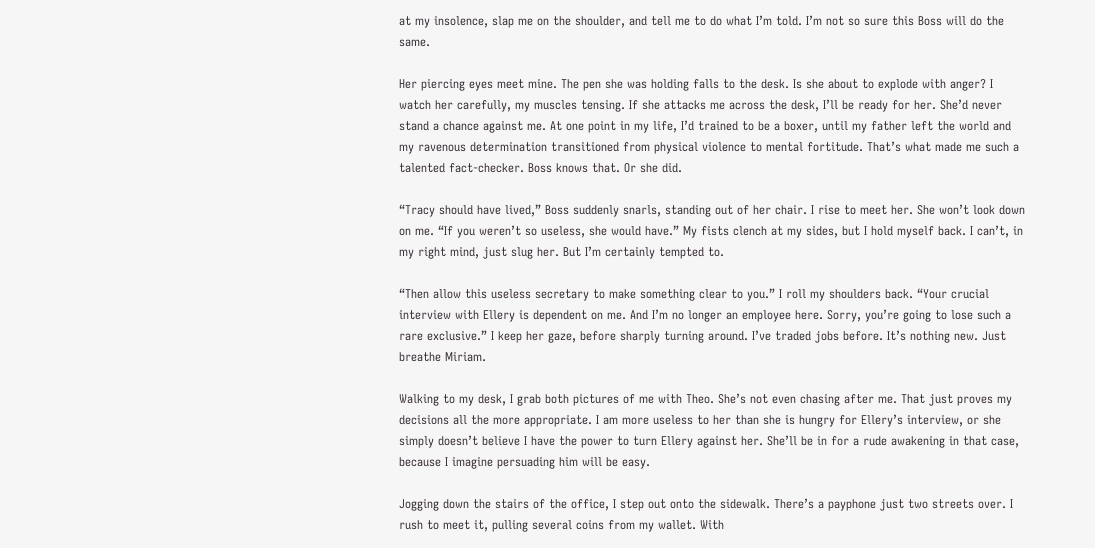at my insolence, slap me on the shoulder, and tell me to do what I’m told. I’m not so sure this Boss will do the same.

Her piercing eyes meet mine. The pen she was holding falls to the desk. Is she about to explode with anger? I watch her carefully, my muscles tensing. If she attacks me across the desk, I’ll be ready for her. She’d never stand a chance against me. At one point in my life, I’d trained to be a boxer, until my father left the world and my ravenous determination transitioned from physical violence to mental fortitude. That’s what made me such a talented fact-checker. Boss knows that. Or she did.

“Tracy should have lived,” Boss suddenly snarls, standing out of her chair. I rise to meet her. She won’t look down on me. “If you weren’t so useless, she would have.” My fists clench at my sides, but I hold myself back. I can’t, in my right mind, just slug her. But I’m certainly tempted to.

“Then allow this useless secretary to make something clear to you.” I roll my shoulders back. “Your crucial interview with Ellery is dependent on me. And I’m no longer an employee here. Sorry, you’re going to lose such a rare exclusive.” I keep her gaze, before sharply turning around. I’ve traded jobs before. It’s nothing new. Just breathe Miriam.

Walking to my desk, I grab both pictures of me with Theo. She’s not even chasing after me. That just proves my decisions all the more appropriate. I am more useless to her than she is hungry for Ellery’s interview, or she simply doesn’t believe I have the power to turn Ellery against her. She’ll be in for a rude awakening in that case, because I imagine persuading him will be easy.

Jogging down the stairs of the office, I step out onto the sidewalk. There’s a payphone just two streets over. I rush to meet it, pulling several coins from my wallet. With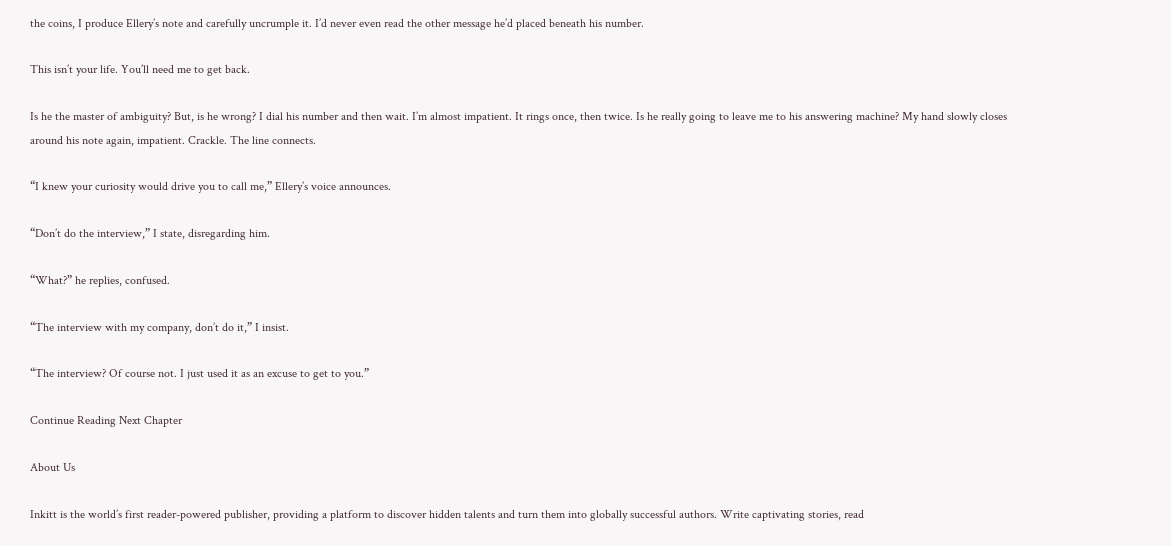the coins, I produce Ellery’s note and carefully uncrumple it. I’d never even read the other message he’d placed beneath his number.

This isn’t your life. You’ll need me to get back.

Is he the master of ambiguity? But, is he wrong? I dial his number and then wait. I’m almost impatient. It rings once, then twice. Is he really going to leave me to his answering machine? My hand slowly closes around his note again, impatient. Crackle. The line connects.

“I knew your curiosity would drive you to call me,” Ellery’s voice announces.

“Don’t do the interview,” I state, disregarding him.

“What?” he replies, confused.

“The interview with my company, don’t do it,” I insist.

“The interview? Of course not. I just used it as an excuse to get to you.”

Continue Reading Next Chapter

About Us

Inkitt is the world’s first reader-powered publisher, providing a platform to discover hidden talents and turn them into globally successful authors. Write captivating stories, read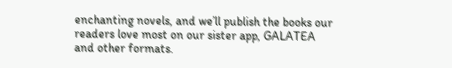enchanting novels, and we’ll publish the books our readers love most on our sister app, GALATEA and other formats.